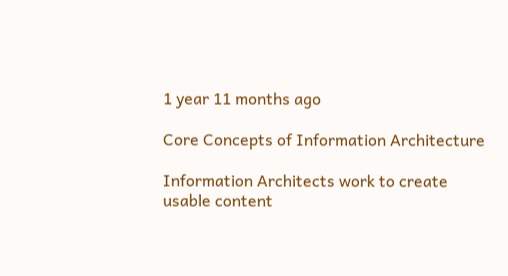1 year 11 months ago

Core Concepts of Information Architecture

Information Architects work to create usable content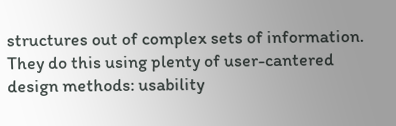structures out of complex sets of information. They do this using plenty of user-cantered design methods: usability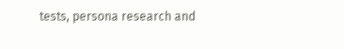tests, persona research and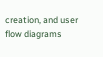creation, and user flow diagrams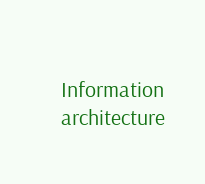Information architecture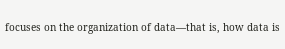focuses on the organization of data—that is, how data is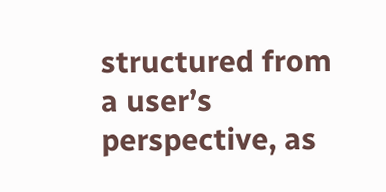structured from a user’s perspective, as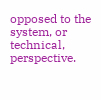opposed to the system, or technical, perspective.